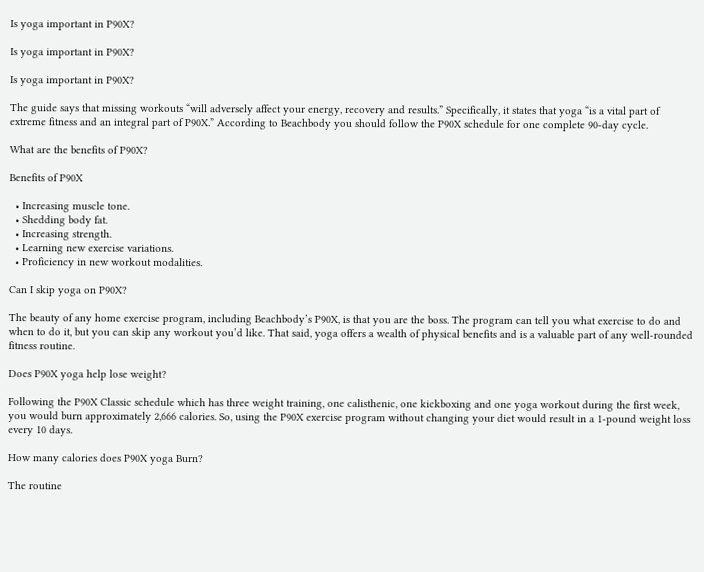Is yoga important in P90X?

Is yoga important in P90X?

Is yoga important in P90X?

The guide says that missing workouts “will adversely affect your energy, recovery and results.” Specifically, it states that yoga “is a vital part of extreme fitness and an integral part of P90X.” According to Beachbody you should follow the P90X schedule for one complete 90-day cycle.

What are the benefits of P90X?

Benefits of P90X

  • Increasing muscle tone.
  • Shedding body fat.
  • Increasing strength.
  • Learning new exercise variations.
  • Proficiency in new workout modalities.

Can I skip yoga on P90X?

The beauty of any home exercise program, including Beachbody’s P90X, is that you are the boss. The program can tell you what exercise to do and when to do it, but you can skip any workout you’d like. That said, yoga offers a wealth of physical benefits and is a valuable part of any well-rounded fitness routine.

Does P90X yoga help lose weight?

Following the P90X Classic schedule which has three weight training, one calisthenic, one kickboxing and one yoga workout during the first week, you would burn approximately 2,666 calories. So, using the P90X exercise program without changing your diet would result in a 1-pound weight loss every 10 days.

How many calories does P90X yoga Burn?

The routine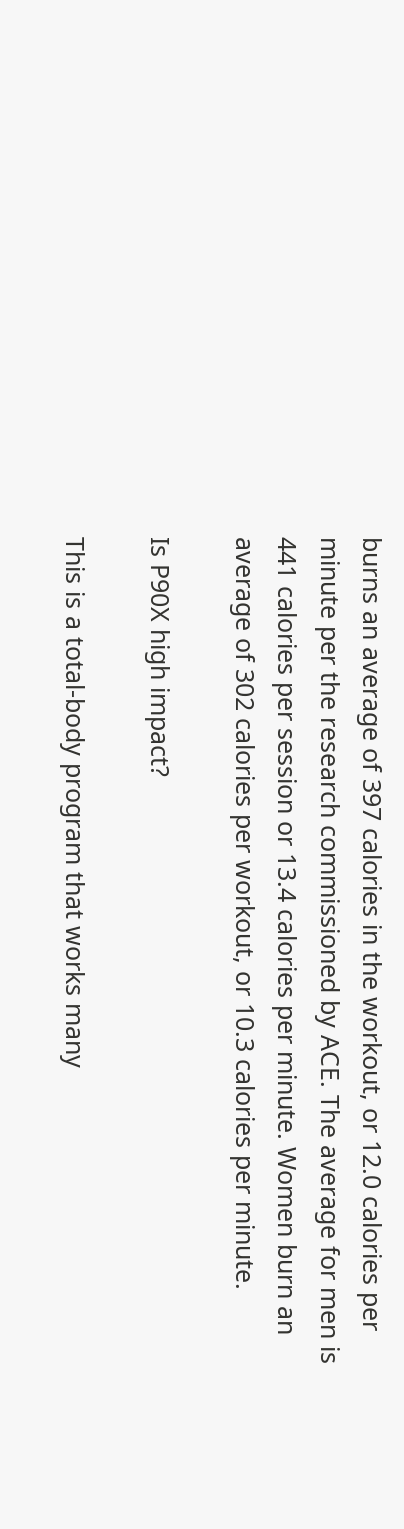burns an average of 397 calories in the workout, or 12.0 calories per minute per the research commissioned by ACE. The average for men is 441 calories per session or 13.4 calories per minute. Women burn an average of 302 calories per workout, or 10.3 calories per minute.

Is P90X high impact?

This is a total-body program that works many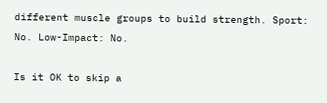different muscle groups to build strength. Sport: No. Low-Impact: No.

Is it OK to skip a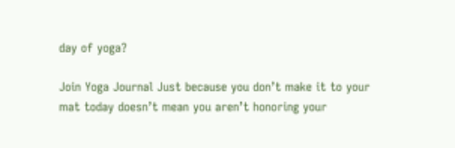day of yoga?

Join Yoga Journal Just because you don’t make it to your mat today doesn’t mean you aren’t honoring your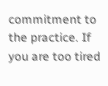commitment to the practice. If you are too tired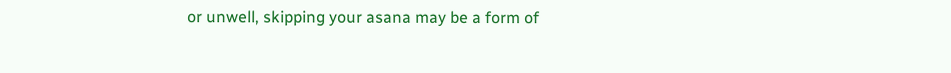or unwell, skipping your asana may be a form of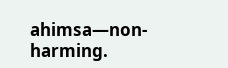ahimsa—non-harming.